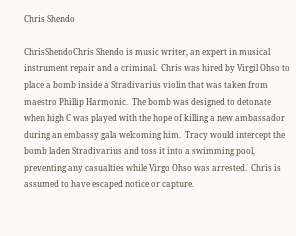Chris Shendo

ChrisShendoChris Shendo is music writer, an expert in musical instrument repair and a criminal.  Chris was hired by Virgil Ohso to place a bomb inside a Stradivarius violin that was taken from maestro Phillip Harmonic.  The bomb was designed to detonate when high C was played with the hope of killing a new ambassador during an embassy gala welcoming him.  Tracy would intercept the bomb laden Stradivarius and toss it into a swimming pool, preventing any casualties while Virgo Ohso was arrested.  Chris is assumed to have escaped notice or capture.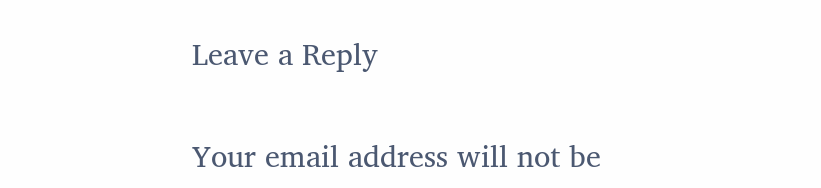Leave a Reply

Your email address will not be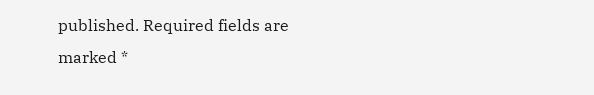published. Required fields are marked *